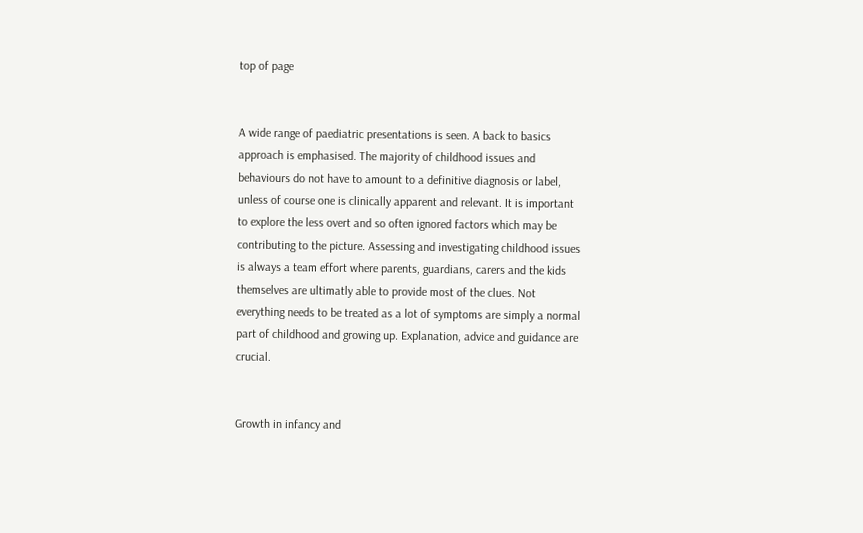top of page


A wide range of paediatric presentations is seen. A back to basics approach is emphasised. The majority of childhood issues and behaviours do not have to amount to a definitive diagnosis or label, unless of course one is clinically apparent and relevant. It is important to explore the less overt and so often ignored factors which may be contributing to the picture. Assessing and investigating childhood issues is always a team effort where parents, guardians, carers and the kids themselves are ultimatly able to provide most of the clues. Not everything needs to be treated as a lot of symptoms are simply a normal part of childhood and growing up. Explanation, advice and guidance are crucial.


Growth in infancy and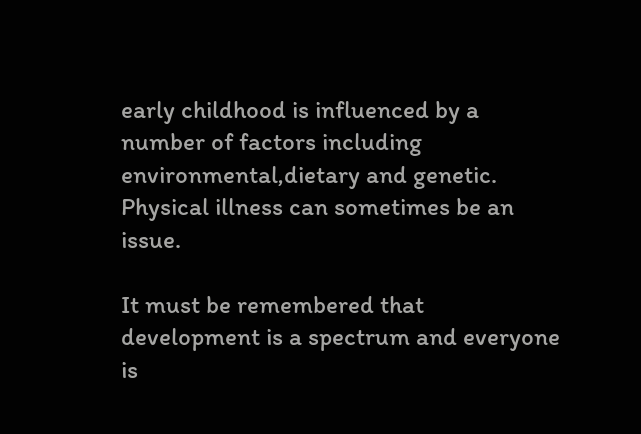early childhood is influenced by a number of factors including environmental,dietary and genetic. Physical illness can sometimes be an issue.

It must be remembered that development is a spectrum and everyone is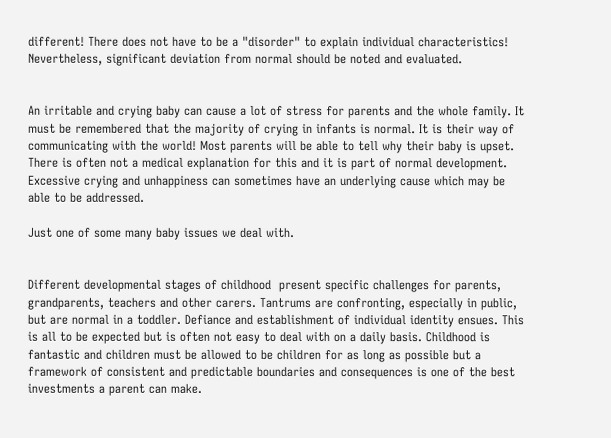different! There does not have to be a "disorder" to explain individual characteristics! Nevertheless, significant deviation from normal should be noted and evaluated.


An irritable and crying baby can cause a lot of stress for parents and the whole family. It must be remembered that the majority of crying in infants is normal. It is their way of communicating with the world! Most parents will be able to tell why their baby is upset. There is often not a medical explanation for this and it is part of normal development. Excessive crying and unhappiness can sometimes have an underlying cause which may be able to be addressed.

Just one of some many baby issues we deal with.


Different developmental stages of childhood  present specific challenges for parents, grandparents, teachers and other carers. Tantrums are confronting, especially in public, but are normal in a toddler. Defiance and establishment of individual identity ensues. This is all to be expected but is often not easy to deal with on a daily basis. Childhood is fantastic and children must be allowed to be children for as long as possible but a framework of consistent and predictable boundaries and consequences is one of the best investments a parent can make.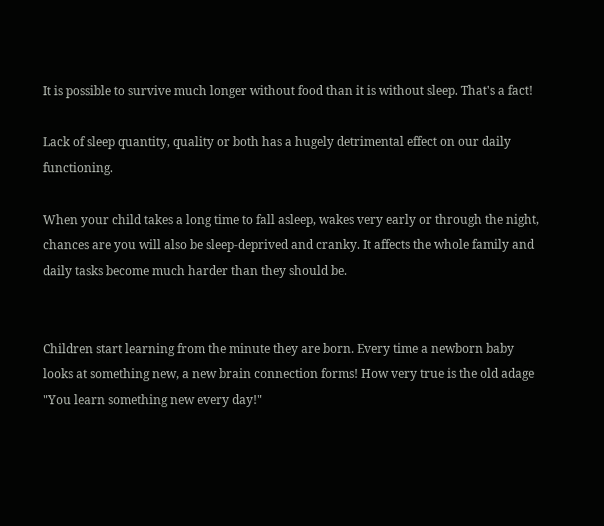It is possible to survive much longer without food than it is without sleep. That's a fact!

Lack of sleep quantity, quality or both has a hugely detrimental effect on our daily functioning.

When your child takes a long time to fall asleep, wakes very early or through the night, chances are you will also be sleep-deprived and cranky. It affects the whole family and daily tasks become much harder than they should be.


Children start learning from the minute they are born. Every time a newborn baby looks at something new, a new brain connection forms! How very true is the old adage "You learn something new every day!"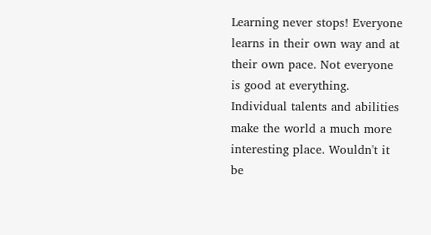Learning never stops! Everyone learns in their own way and at their own pace. Not everyone is good at everything. Individual talents and abilities make the world a much more interesting place. Wouldn't it be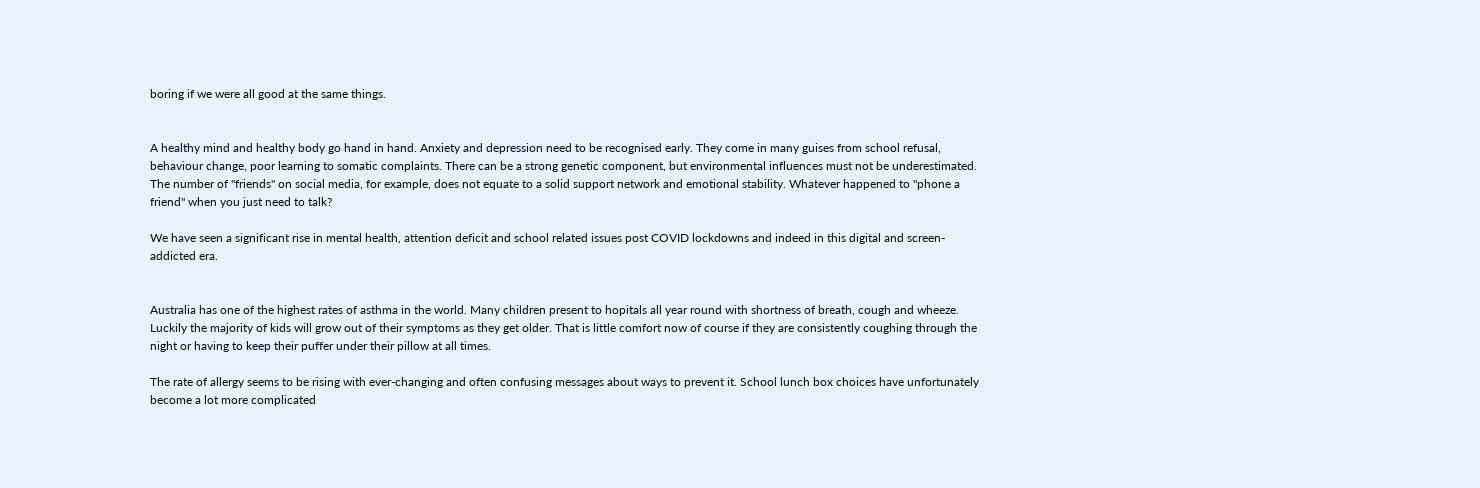boring if we were all good at the same things.


A healthy mind and healthy body go hand in hand. Anxiety and depression need to be recognised early. They come in many guises from school refusal, behaviour change, poor learning to somatic complaints. There can be a strong genetic component, but environmental influences must not be underestimated. The number of "friends" on social media, for example, does not equate to a solid support network and emotional stability. Whatever happened to "phone a friend" when you just need to talk?

We have seen a significant rise in mental health, attention deficit and school related issues post COVID lockdowns and indeed in this digital and screen-addicted era.


Australia has one of the highest rates of asthma in the world. Many children present to hopitals all year round with shortness of breath, cough and wheeze. Luckily the majority of kids will grow out of their symptoms as they get older. That is little comfort now of course if they are consistently coughing through the night or having to keep their puffer under their pillow at all times.

The rate of allergy seems to be rising with ever-changing and often confusing messages about ways to prevent it. School lunch box choices have unfortunately become a lot more complicated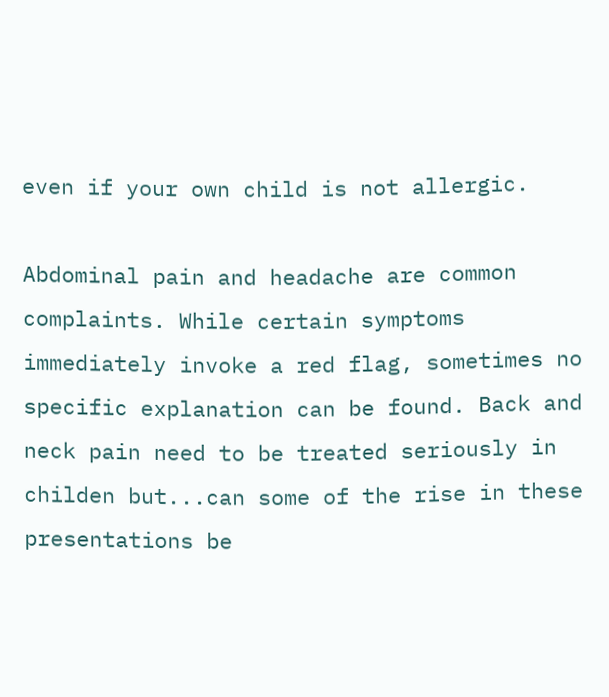even if your own child is not allergic.

Abdominal pain and headache are common complaints. While certain symptoms immediately invoke a red flag, sometimes no specific explanation can be found. Back and neck pain need to be treated seriously in childen but...can some of the rise in these presentations be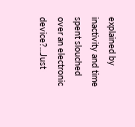explained by inactivity and time spent slouched over an electronic device?...Just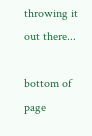throwing it out there...

bottom of page